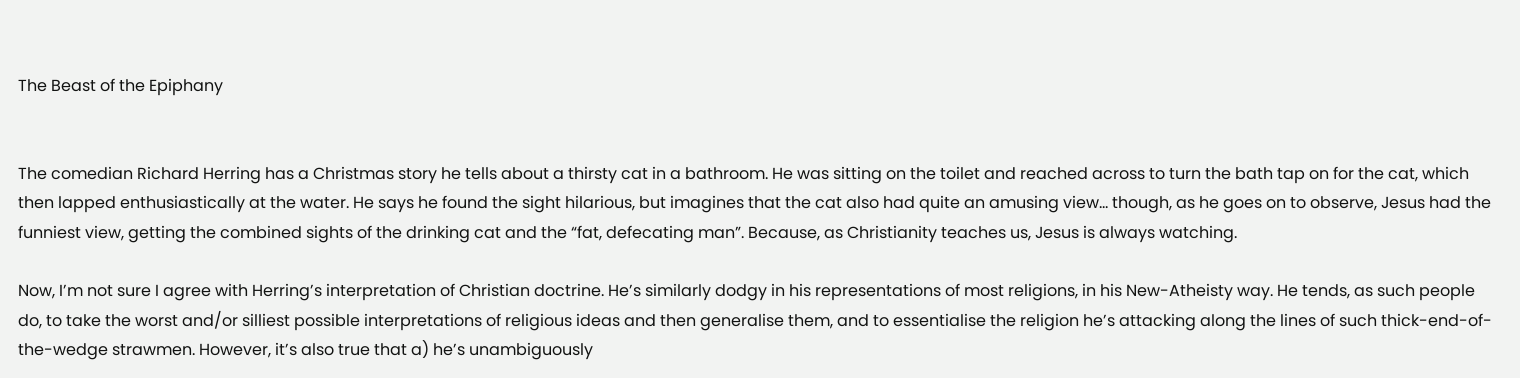The Beast of the Epiphany


The comedian Richard Herring has a Christmas story he tells about a thirsty cat in a bathroom. He was sitting on the toilet and reached across to turn the bath tap on for the cat, which then lapped enthusiastically at the water. He says he found the sight hilarious, but imagines that the cat also had quite an amusing view… though, as he goes on to observe, Jesus had the funniest view, getting the combined sights of the drinking cat and the “fat, defecating man”. Because, as Christianity teaches us, Jesus is always watching.

Now, I’m not sure I agree with Herring’s interpretation of Christian doctrine. He’s similarly dodgy in his representations of most religions, in his New-Atheisty way. He tends, as such people do, to take the worst and/or silliest possible interpretations of religious ideas and then generalise them, and to essentialise the religion he’s attacking along the lines of such thick-end-of-the-wedge strawmen. However, it’s also true that a) he’s unambiguously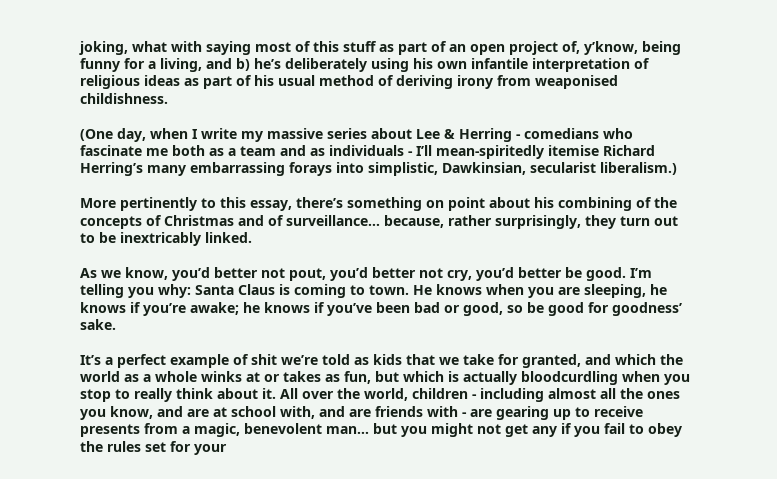joking, what with saying most of this stuff as part of an open project of, y’know, being funny for a living, and b) he’s deliberately using his own infantile interpretation of religious ideas as part of his usual method of deriving irony from weaponised childishness.

(One day, when I write my massive series about Lee & Herring - comedians who fascinate me both as a team and as individuals - I’ll mean-spiritedly itemise Richard Herring’s many embarrassing forays into simplistic, Dawkinsian, secularist liberalism.)

More pertinently to this essay, there’s something on point about his combining of the concepts of Christmas and of surveillance… because, rather surprisingly, they turn out to be inextricably linked.

As we know, you’d better not pout, you’d better not cry, you’d better be good. I’m telling you why: Santa Claus is coming to town. He knows when you are sleeping, he knows if you’re awake; he knows if you’ve been bad or good, so be good for goodness’ sake.

It’s a perfect example of shit we’re told as kids that we take for granted, and which the world as a whole winks at or takes as fun, but which is actually bloodcurdling when you stop to really think about it. All over the world, children - including almost all the ones you know, and are at school with, and are friends with - are gearing up to receive presents from a magic, benevolent man… but you might not get any if you fail to obey the rules set for your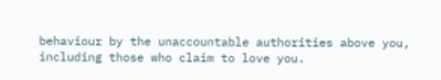behaviour by the unaccountable authorities above you, including those who claim to love you.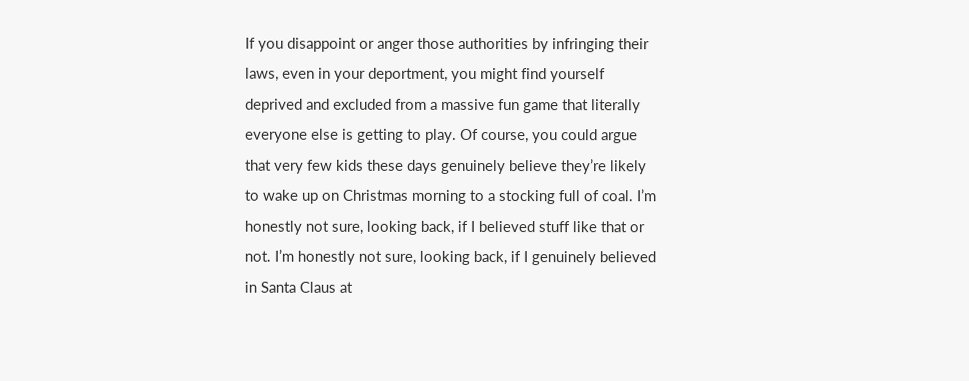If you disappoint or anger those authorities by infringing their laws, even in your deportment, you might find yourself deprived and excluded from a massive fun game that literally everyone else is getting to play. Of course, you could argue that very few kids these days genuinely believe they’re likely to wake up on Christmas morning to a stocking full of coal. I’m honestly not sure, looking back, if I believed stuff like that or not. I’m honestly not sure, looking back, if I genuinely believed in Santa Claus at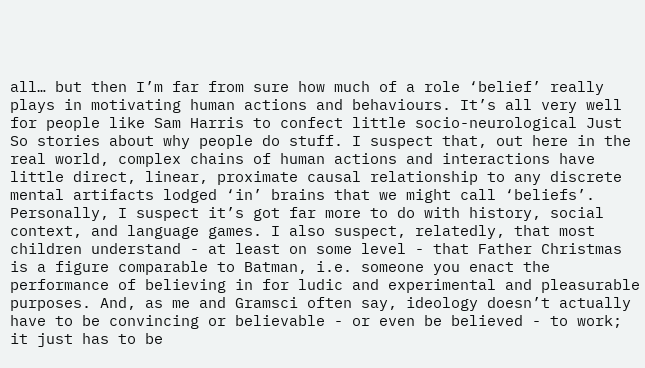all… but then I’m far from sure how much of a role ‘belief’ really plays in motivating human actions and behaviours. It’s all very well for people like Sam Harris to confect little socio-neurological Just So stories about why people do stuff. I suspect that, out here in the real world, complex chains of human actions and interactions have little direct, linear, proximate causal relationship to any discrete mental artifacts lodged ‘in’ brains that we might call ‘beliefs’. Personally, I suspect it’s got far more to do with history, social context, and language games. I also suspect, relatedly, that most children understand - at least on some level - that Father Christmas is a figure comparable to Batman, i.e. someone you enact the performance of believing in for ludic and experimental and pleasurable purposes. And, as me and Gramsci often say, ideology doesn’t actually have to be convincing or believable - or even be believed - to work; it just has to be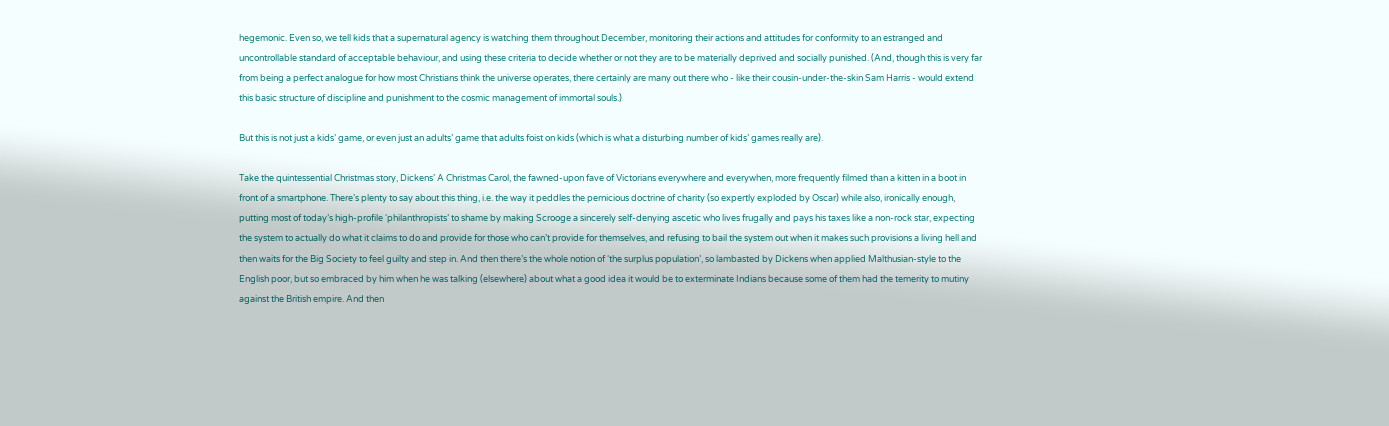hegemonic. Even so, we tell kids that a supernatural agency is watching them throughout December, monitoring their actions and attitudes for conformity to an estranged and uncontrollable standard of acceptable behaviour, and using these criteria to decide whether or not they are to be materially deprived and socially punished. (And, though this is very far from being a perfect analogue for how most Christians think the universe operates, there certainly are many out there who - like their cousin-under-the-skin Sam Harris - would extend this basic structure of discipline and punishment to the cosmic management of immortal souls.)

But this is not just a kids’ game, or even just an adults’ game that adults foist on kids (which is what a disturbing number of kids’ games really are).

Take the quintessential Christmas story, Dickens’ A Christmas Carol, the fawned-upon fave of Victorians everywhere and everywhen, more frequently filmed than a kitten in a boot in front of a smartphone. There’s plenty to say about this thing, i.e. the way it peddles the pernicious doctrine of charity (so expertly exploded by Oscar) while also, ironically enough, putting most of today’s high-profile ‘philanthropists’ to shame by making Scrooge a sincerely self-denying ascetic who lives frugally and pays his taxes like a non-rock star, expecting the system to actually do what it claims to do and provide for those who can’t provide for themselves, and refusing to bail the system out when it makes such provisions a living hell and then waits for the Big Society to feel guilty and step in. And then there’s the whole notion of ‘the surplus population’, so lambasted by Dickens when applied Malthusian-style to the English poor, but so embraced by him when he was talking (elsewhere) about what a good idea it would be to exterminate Indians because some of them had the temerity to mutiny against the British empire. And then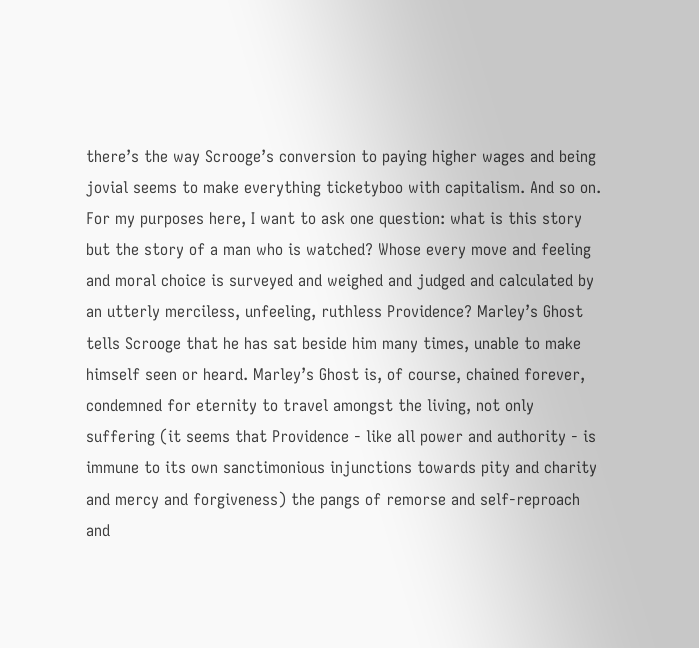there’s the way Scrooge’s conversion to paying higher wages and being jovial seems to make everything ticketyboo with capitalism. And so on. For my purposes here, I want to ask one question: what is this story but the story of a man who is watched? Whose every move and feeling and moral choice is surveyed and weighed and judged and calculated by an utterly merciless, unfeeling, ruthless Providence? Marley’s Ghost tells Scrooge that he has sat beside him many times, unable to make himself seen or heard. Marley’s Ghost is, of course, chained forever, condemned for eternity to travel amongst the living, not only suffering (it seems that Providence - like all power and authority - is immune to its own sanctimonious injunctions towards pity and charity and mercy and forgiveness) the pangs of remorse and self-reproach and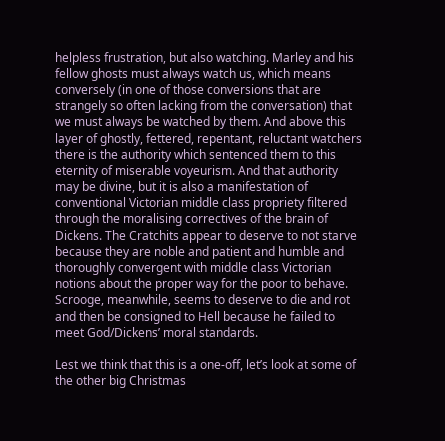helpless frustration, but also watching. Marley and his fellow ghosts must always watch us, which means conversely (in one of those conversions that are strangely so often lacking from the conversation) that we must always be watched by them. And above this layer of ghostly, fettered, repentant, reluctant watchers there is the authority which sentenced them to this eternity of miserable voyeurism. And that authority may be divine, but it is also a manifestation of conventional Victorian middle class propriety filtered through the moralising correctives of the brain of Dickens. The Cratchits appear to deserve to not starve because they are noble and patient and humble and thoroughly convergent with middle class Victorian notions about the proper way for the poor to behave. Scrooge, meanwhile, seems to deserve to die and rot and then be consigned to Hell because he failed to meet God/Dickens’ moral standards.

Lest we think that this is a one-off, let’s look at some of the other big Christmas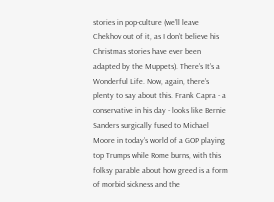stories in pop-culture (we’ll leave Chekhov out of it, as I don’t believe his Christmas stories have ever been adapted by the Muppets). There’s It’s a Wonderful Life. Now, again, there’s plenty to say about this. Frank Capra - a conservative in his day - looks like Bernie Sanders surgically fused to Michael Moore in today’s world of a GOP playing top Trumps while Rome burns, with this folksy parable about how greed is a form of morbid sickness and the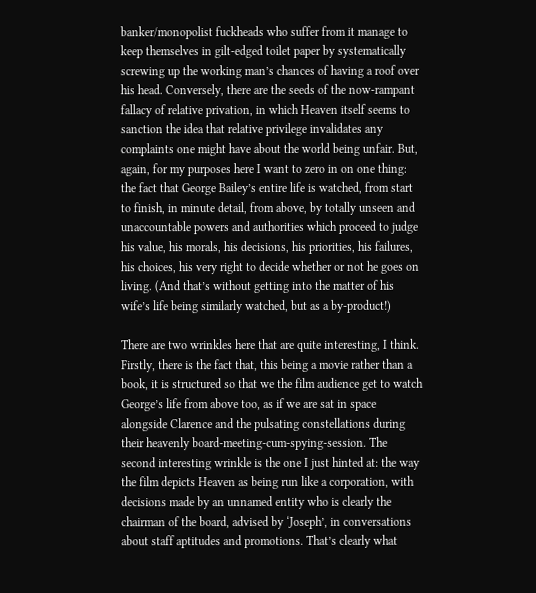banker/monopolist fuckheads who suffer from it manage to keep themselves in gilt-edged toilet paper by systematically screwing up the working man’s chances of having a roof over his head. Conversely, there are the seeds of the now-rampant fallacy of relative privation, in which Heaven itself seems to sanction the idea that relative privilege invalidates any complaints one might have about the world being unfair. But, again, for my purposes here I want to zero in on one thing: the fact that George Bailey’s entire life is watched, from start to finish, in minute detail, from above, by totally unseen and unaccountable powers and authorities which proceed to judge his value, his morals, his decisions, his priorities, his failures, his choices, his very right to decide whether or not he goes on living. (And that’s without getting into the matter of his wife’s life being similarly watched, but as a by-product!)

There are two wrinkles here that are quite interesting, I think. Firstly, there is the fact that, this being a movie rather than a book, it is structured so that we the film audience get to watch George’s life from above too, as if we are sat in space alongside Clarence and the pulsating constellations during their heavenly board-meeting-cum-spying-session. The second interesting wrinkle is the one I just hinted at: the way the film depicts Heaven as being run like a corporation, with decisions made by an unnamed entity who is clearly the chairman of the board, advised by ‘Joseph’, in conversations about staff aptitudes and promotions. That’s clearly what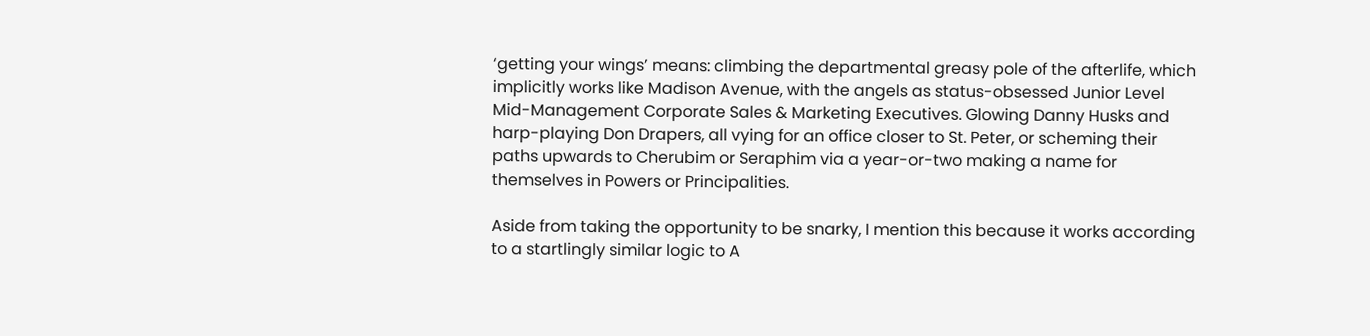‘getting your wings’ means: climbing the departmental greasy pole of the afterlife, which implicitly works like Madison Avenue, with the angels as status-obsessed Junior Level Mid-Management Corporate Sales & Marketing Executives. Glowing Danny Husks and harp-playing Don Drapers, all vying for an office closer to St. Peter, or scheming their paths upwards to Cherubim or Seraphim via a year-or-two making a name for themselves in Powers or Principalities.

Aside from taking the opportunity to be snarky, I mention this because it works according to a startlingly similar logic to A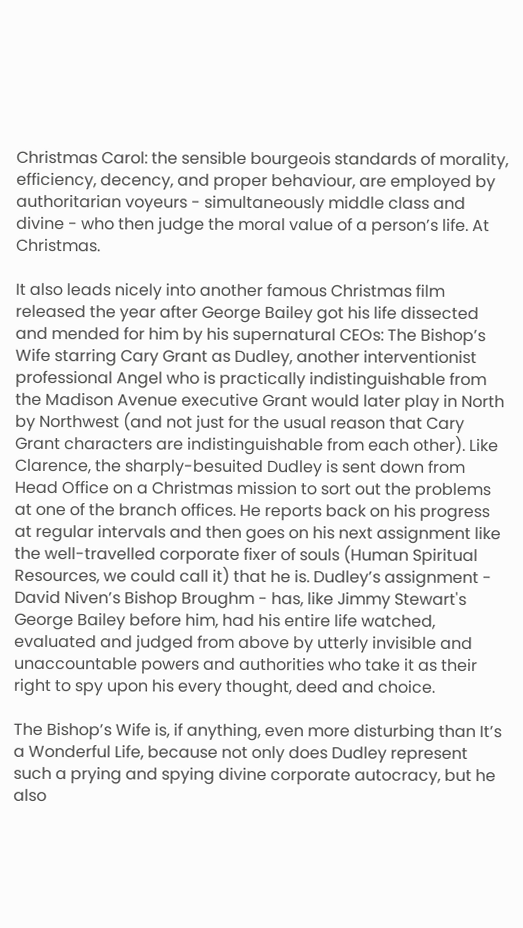Christmas Carol: the sensible bourgeois standards of morality, efficiency, decency, and proper behaviour, are employed by authoritarian voyeurs - simultaneously middle class and divine - who then judge the moral value of a person’s life. At Christmas.

It also leads nicely into another famous Christmas film released the year after George Bailey got his life dissected and mended for him by his supernatural CEOs: The Bishop’s Wife starring Cary Grant as Dudley, another interventionist professional Angel who is practically indistinguishable from the Madison Avenue executive Grant would later play in North by Northwest (and not just for the usual reason that Cary Grant characters are indistinguishable from each other). Like Clarence, the sharply-besuited Dudley is sent down from Head Office on a Christmas mission to sort out the problems at one of the branch offices. He reports back on his progress at regular intervals and then goes on his next assignment like the well-travelled corporate fixer of souls (Human Spiritual Resources, we could call it) that he is. Dudley’s assignment - David Niven’s Bishop Broughm - has, like Jimmy Stewart's George Bailey before him, had his entire life watched, evaluated and judged from above by utterly invisible and unaccountable powers and authorities who take it as their right to spy upon his every thought, deed and choice.

The Bishop’s Wife is, if anything, even more disturbing than It’s a Wonderful Life, because not only does Dudley represent such a prying and spying divine corporate autocracy, but he also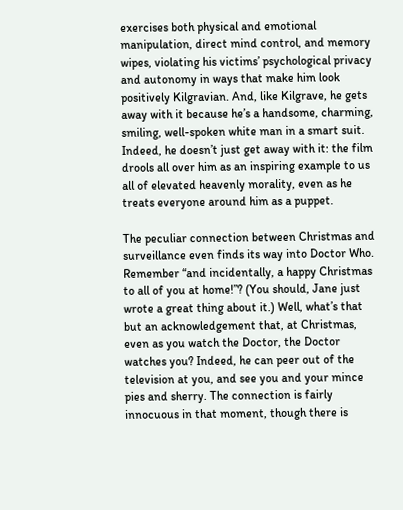exercises both physical and emotional manipulation, direct mind control, and memory wipes, violating his victims’ psychological privacy and autonomy in ways that make him look positively Kilgravian. And, like Kilgrave, he gets away with it because he’s a handsome, charming, smiling, well-spoken white man in a smart suit. Indeed, he doesn’t just get away with it: the film drools all over him as an inspiring example to us all of elevated heavenly morality, even as he treats everyone around him as a puppet.

The peculiar connection between Christmas and surveillance even finds its way into Doctor Who. Remember “and incidentally, a happy Christmas to all of you at home!”? (You should, Jane just wrote a great thing about it.) Well, what’s that but an acknowledgement that, at Christmas, even as you watch the Doctor, the Doctor watches you? Indeed, he can peer out of the television at you, and see you and your mince pies and sherry. The connection is fairly innocuous in that moment, though there is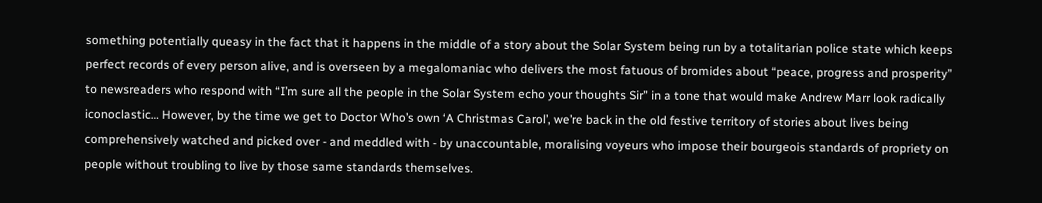something potentially queasy in the fact that it happens in the middle of a story about the Solar System being run by a totalitarian police state which keeps perfect records of every person alive, and is overseen by a megalomaniac who delivers the most fatuous of bromides about “peace, progress and prosperity” to newsreaders who respond with “I’m sure all the people in the Solar System echo your thoughts Sir” in a tone that would make Andrew Marr look radically iconoclastic… However, by the time we get to Doctor Who’s own ‘A Christmas Carol’, we’re back in the old festive territory of stories about lives being comprehensively watched and picked over - and meddled with - by unaccountable, moralising voyeurs who impose their bourgeois standards of propriety on people without troubling to live by those same standards themselves.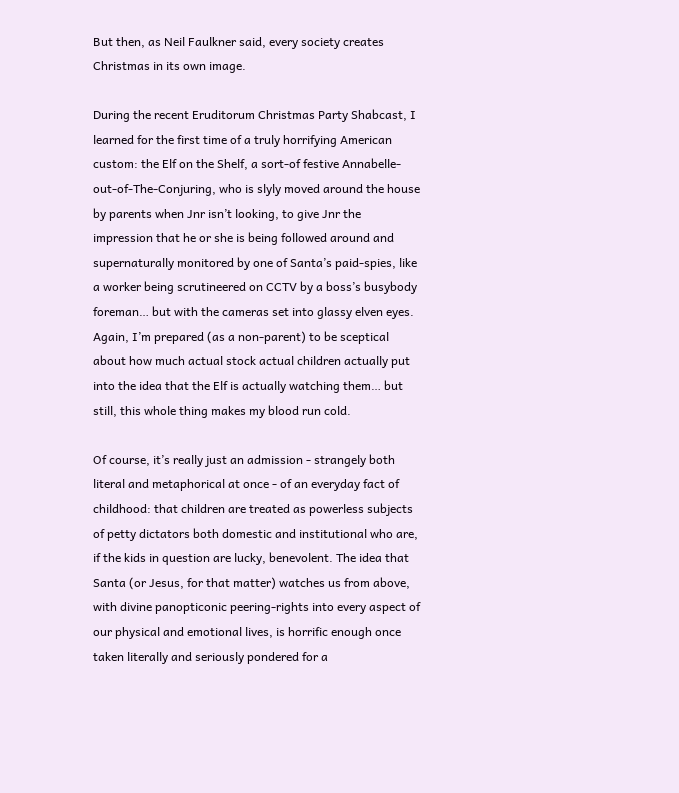But then, as Neil Faulkner said, every society creates Christmas in its own image.

During the recent Eruditorum Christmas Party Shabcast, I learned for the first time of a truly horrifying American custom: the Elf on the Shelf, a sort-of festive Annabelle-out-of-The-Conjuring, who is slyly moved around the house by parents when Jnr isn’t looking, to give Jnr the impression that he or she is being followed around and supernaturally monitored by one of Santa’s paid-spies, like a worker being scrutineered on CCTV by a boss’s busybody foreman… but with the cameras set into glassy elven eyes. Again, I’m prepared (as a non-parent) to be sceptical about how much actual stock actual children actually put into the idea that the Elf is actually watching them… but still, this whole thing makes my blood run cold.

Of course, it’s really just an admission - strangely both literal and metaphorical at once - of an everyday fact of childhood: that children are treated as powerless subjects of petty dictators both domestic and institutional who are, if the kids in question are lucky, benevolent. The idea that Santa (or Jesus, for that matter) watches us from above, with divine panopticonic peering-rights into every aspect of our physical and emotional lives, is horrific enough once taken literally and seriously pondered for a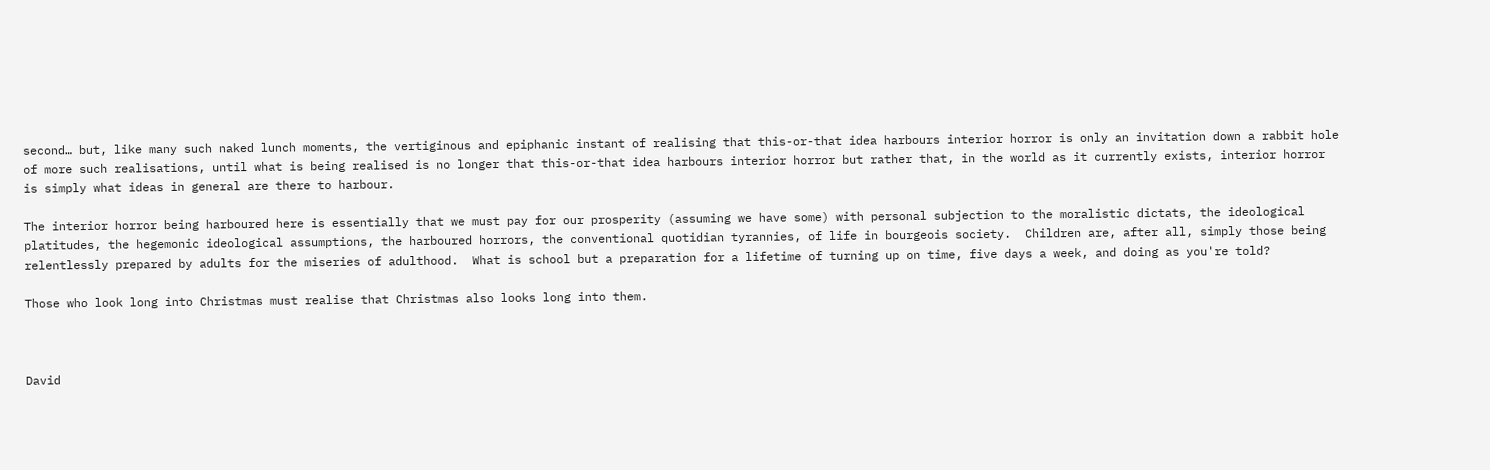second… but, like many such naked lunch moments, the vertiginous and epiphanic instant of realising that this-or-that idea harbours interior horror is only an invitation down a rabbit hole of more such realisations, until what is being realised is no longer that this-or-that idea harbours interior horror but rather that, in the world as it currently exists, interior horror is simply what ideas in general are there to harbour.

The interior horror being harboured here is essentially that we must pay for our prosperity (assuming we have some) with personal subjection to the moralistic dictats, the ideological platitudes, the hegemonic ideological assumptions, the harboured horrors, the conventional quotidian tyrannies, of life in bourgeois society.  Children are, after all, simply those being relentlessly prepared by adults for the miseries of adulthood.  What is school but a preparation for a lifetime of turning up on time, five days a week, and doing as you're told?

Those who look long into Christmas must realise that Christmas also looks long into them.



David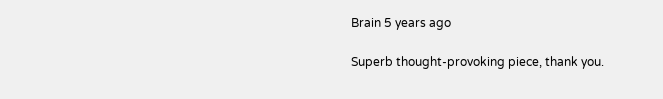Brain 5 years ago

Superb thought-provoking piece, thank you.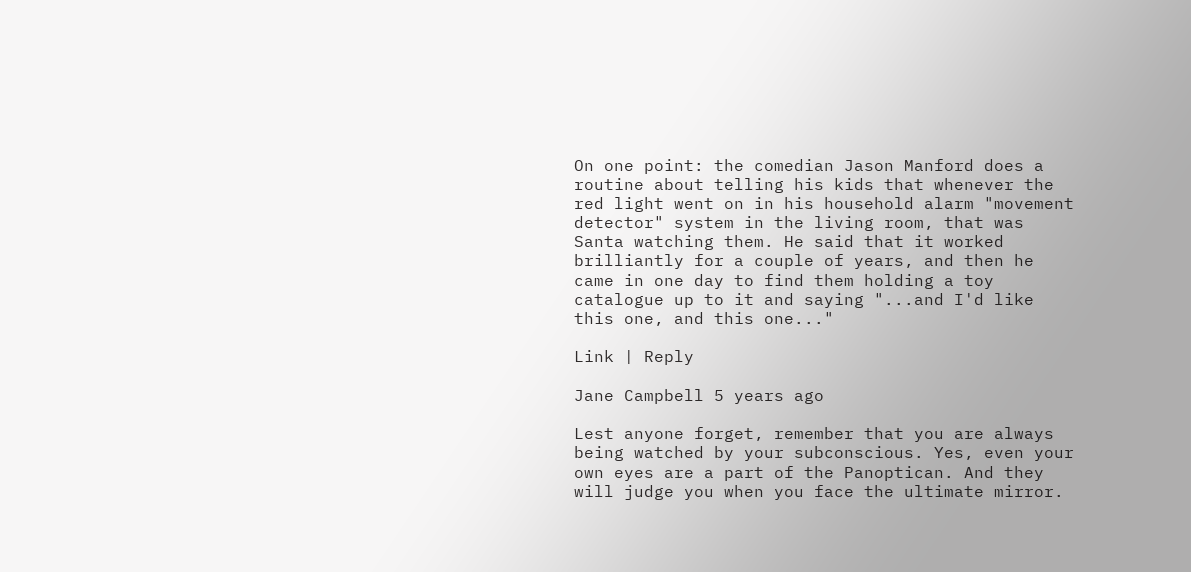On one point: the comedian Jason Manford does a routine about telling his kids that whenever the red light went on in his household alarm "movement detector" system in the living room, that was Santa watching them. He said that it worked brilliantly for a couple of years, and then he came in one day to find them holding a toy catalogue up to it and saying "...and I'd like this one, and this one..."

Link | Reply

Jane Campbell 5 years ago

Lest anyone forget, remember that you are always being watched by your subconscious. Yes, even your own eyes are a part of the Panoptican. And they will judge you when you face the ultimate mirror.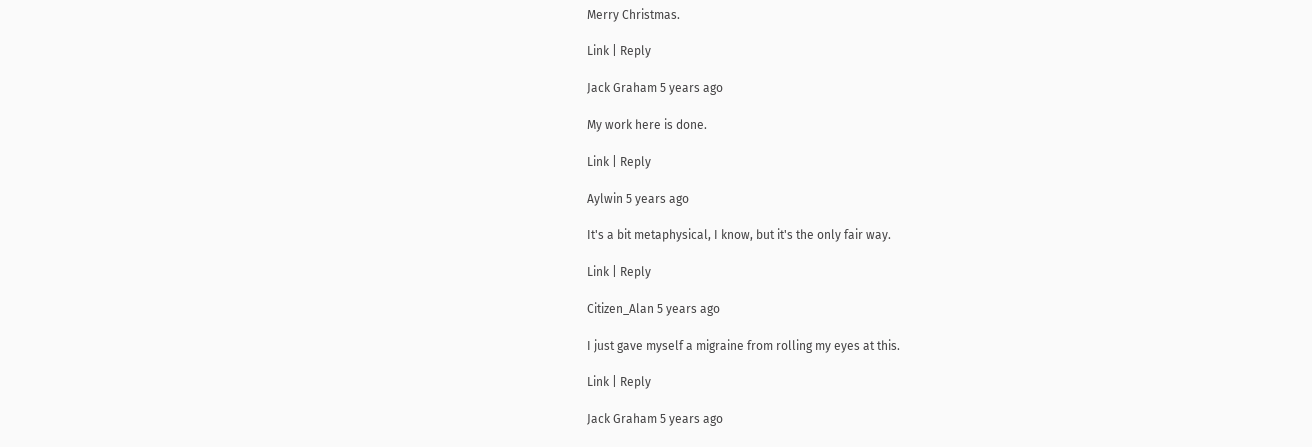Merry Christmas.

Link | Reply

Jack Graham 5 years ago

My work here is done.

Link | Reply

Aylwin 5 years ago

It's a bit metaphysical, I know, but it's the only fair way.

Link | Reply

Citizen_Alan 5 years ago

I just gave myself a migraine from rolling my eyes at this.

Link | Reply

Jack Graham 5 years ago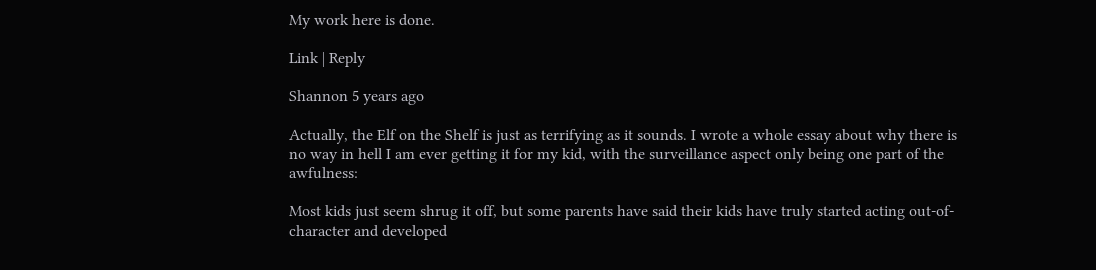My work here is done.

Link | Reply

Shannon 5 years ago

Actually, the Elf on the Shelf is just as terrifying as it sounds. I wrote a whole essay about why there is no way in hell I am ever getting it for my kid, with the surveillance aspect only being one part of the awfulness:

Most kids just seem shrug it off, but some parents have said their kids have truly started acting out-of-character and developed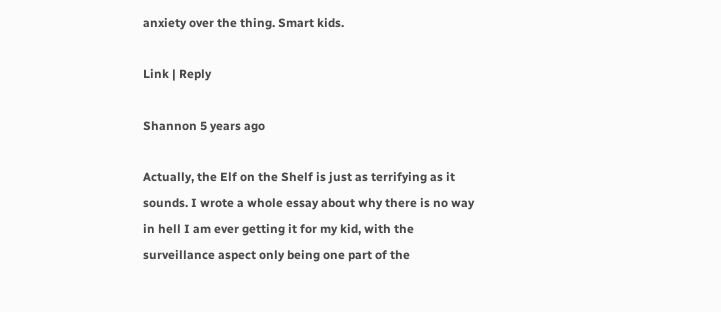anxiety over the thing. Smart kids.

Link | Reply

Shannon 5 years ago

Actually, the Elf on the Shelf is just as terrifying as it sounds. I wrote a whole essay about why there is no way in hell I am ever getting it for my kid, with the surveillance aspect only being one part of the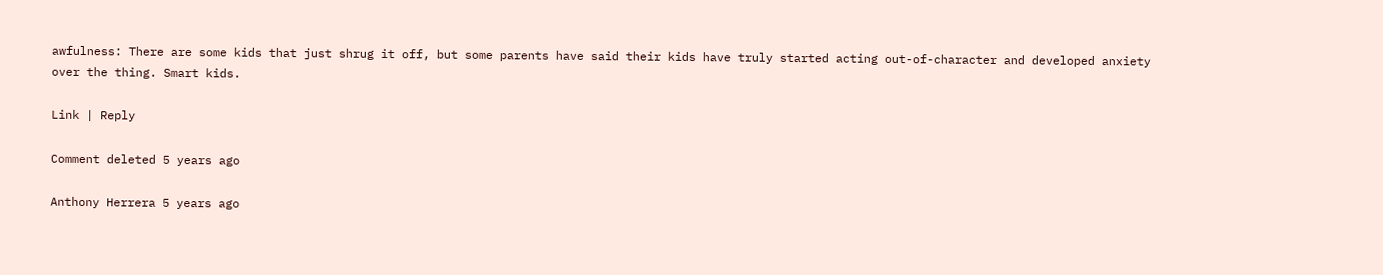awfulness: There are some kids that just shrug it off, but some parents have said their kids have truly started acting out-of-character and developed anxiety over the thing. Smart kids.

Link | Reply

Comment deleted 5 years ago

Anthony Herrera 5 years ago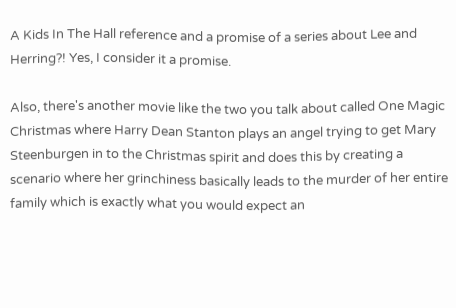A Kids In The Hall reference and a promise of a series about Lee and Herring?! Yes, I consider it a promise.

Also, there's another movie like the two you talk about called One Magic Christmas where Harry Dean Stanton plays an angel trying to get Mary Steenburgen in to the Christmas spirit and does this by creating a scenario where her grinchiness basically leads to the murder of her entire family which is exactly what you would expect an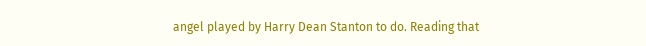angel played by Harry Dean Stanton to do. Reading that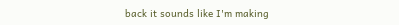back it sounds like I'm making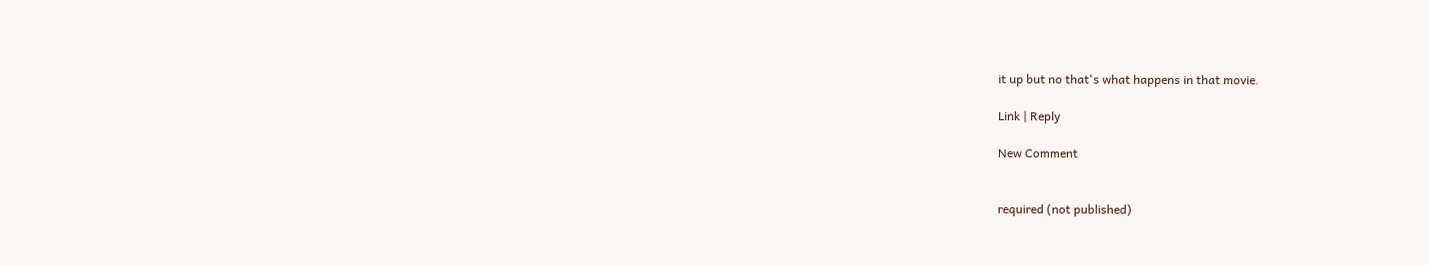it up but no that's what happens in that movie.

Link | Reply

New Comment


required (not published)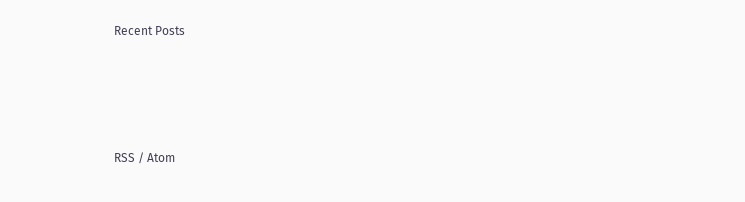Recent Posts





RSS / Atom